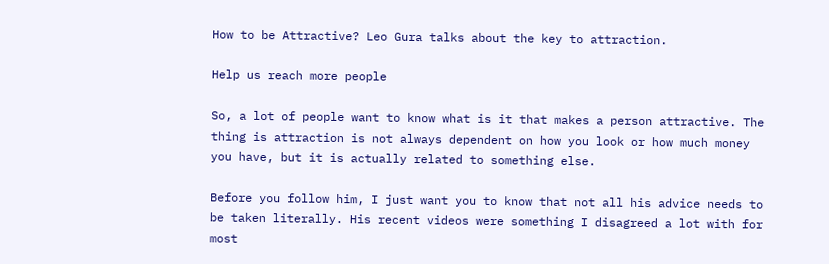How to be Attractive? Leo Gura talks about the key to attraction.

Help us reach more people

So, a lot of people want to know what is it that makes a person attractive. The thing is attraction is not always dependent on how you look or how much money you have, but it is actually related to something else.

Before you follow him, I just want you to know that not all his advice needs to be taken literally. His recent videos were something I disagreed a lot with for most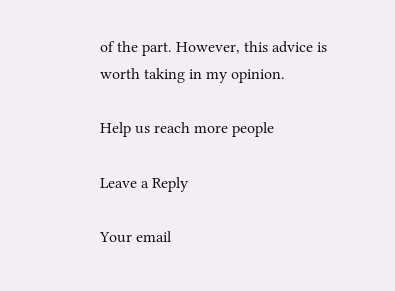of the part. However, this advice is worth taking in my opinion.

Help us reach more people

Leave a Reply

Your email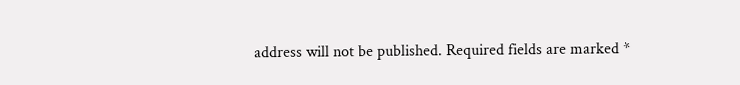address will not be published. Required fields are marked *